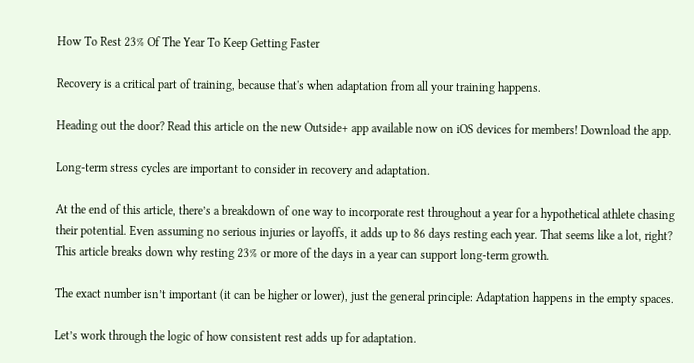How To Rest 23% Of The Year To Keep Getting Faster

Recovery is a critical part of training, because that's when adaptation from all your training happens.

Heading out the door? Read this article on the new Outside+ app available now on iOS devices for members! Download the app.

Long-term stress cycles are important to consider in recovery and adaptation.

At the end of this article, there’s a breakdown of one way to incorporate rest throughout a year for a hypothetical athlete chasing their potential. Even assuming no serious injuries or layoffs, it adds up to 86 days resting each year. That seems like a lot, right? This article breaks down why resting 23% or more of the days in a year can support long-term growth.

The exact number isn’t important (it can be higher or lower), just the general principle: Adaptation happens in the empty spaces.

Let’s work through the logic of how consistent rest adds up for adaptation.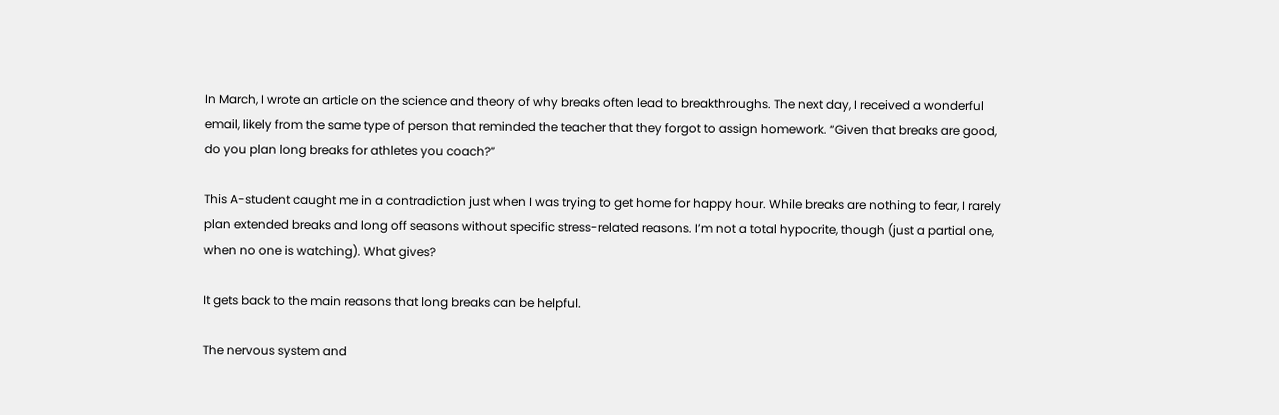In March, I wrote an article on the science and theory of why breaks often lead to breakthroughs. The next day, I received a wonderful email, likely from the same type of person that reminded the teacher that they forgot to assign homework. “Given that breaks are good, do you plan long breaks for athletes you coach?”

This A-student caught me in a contradiction just when I was trying to get home for happy hour. While breaks are nothing to fear, I rarely plan extended breaks and long off seasons without specific stress-related reasons. I’m not a total hypocrite, though (just a partial one, when no one is watching). What gives?

It gets back to the main reasons that long breaks can be helpful.

The nervous system and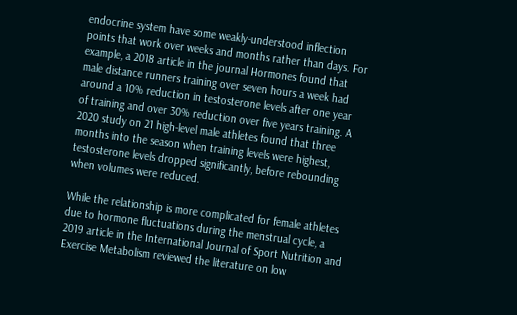endocrine system have some weakly-understood inflection points that work over weeks and months rather than days. For example, a 2018 article in the journal Hormones found that male distance runners training over seven hours a week had around a 10% reduction in testosterone levels after one year of training and over 30% reduction over five years training. A 2020 study on 21 high-level male athletes found that three months into the season when training levels were highest, testosterone levels dropped significantly, before rebounding when volumes were reduced.

While the relationship is more complicated for female athletes due to hormone fluctuations during the menstrual cycle, a 2019 article in the International Journal of Sport Nutrition and Exercise Metabolism reviewed the literature on low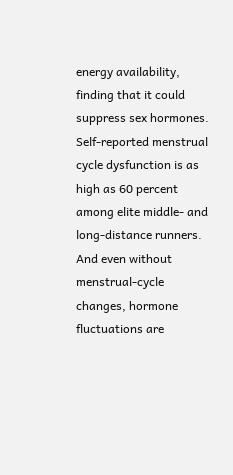energy availability, finding that it could suppress sex hormones. Self-reported menstrual cycle dysfunction is as high as 60 percent among elite middle- and long-distance runners. And even without menstrual-cycle changes, hormone fluctuations are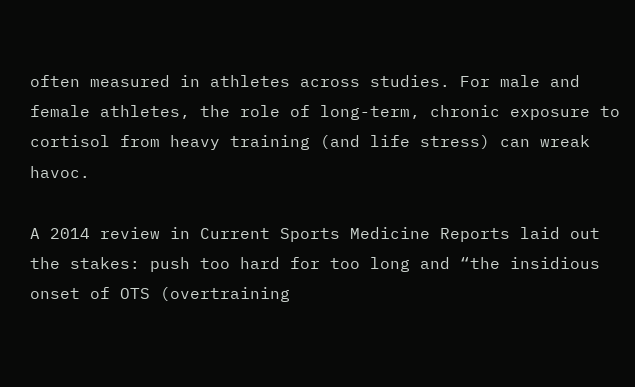often measured in athletes across studies. For male and female athletes, the role of long-term, chronic exposure to cortisol from heavy training (and life stress) can wreak havoc.

A 2014 review in Current Sports Medicine Reports laid out the stakes: push too hard for too long and “the insidious onset of OTS (overtraining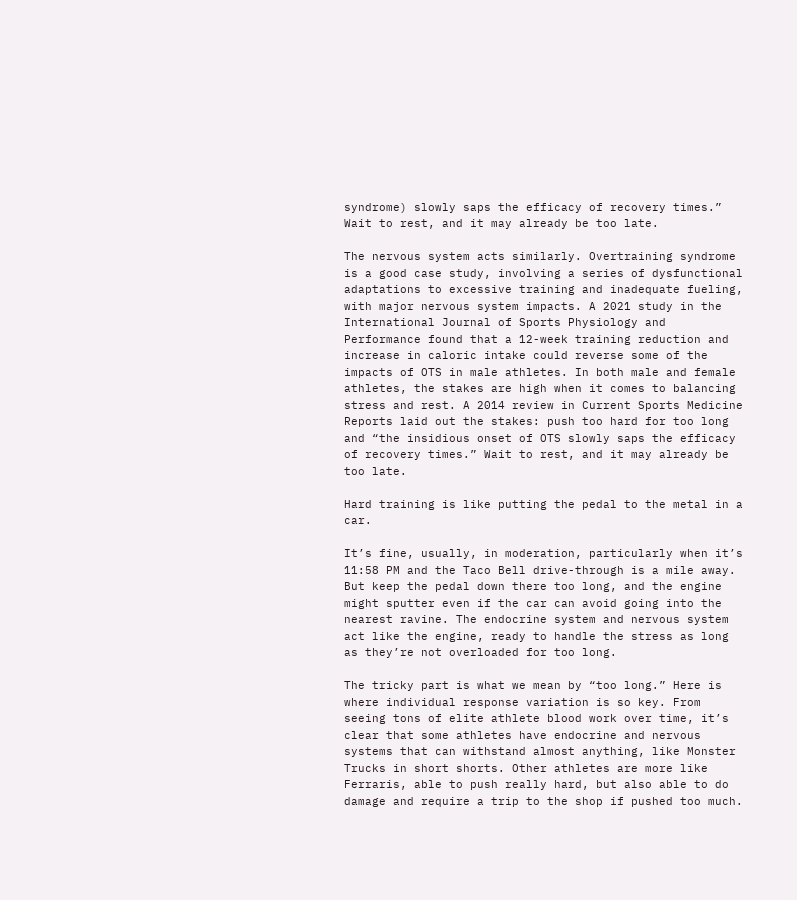syndrome) slowly saps the efficacy of recovery times.” Wait to rest, and it may already be too late.

The nervous system acts similarly. Overtraining syndrome is a good case study, involving a series of dysfunctional adaptations to excessive training and inadequate fueling, with major nervous system impacts. A 2021 study in the International Journal of Sports Physiology and Performance found that a 12-week training reduction and increase in caloric intake could reverse some of the impacts of OTS in male athletes. In both male and female athletes, the stakes are high when it comes to balancing stress and rest. A 2014 review in Current Sports Medicine Reports laid out the stakes: push too hard for too long and “the insidious onset of OTS slowly saps the efficacy of recovery times.” Wait to rest, and it may already be too late.

Hard training is like putting the pedal to the metal in a car.

It’s fine, usually, in moderation, particularly when it’s 11:58 PM and the Taco Bell drive-through is a mile away. But keep the pedal down there too long, and the engine might sputter even if the car can avoid going into the nearest ravine. The endocrine system and nervous system act like the engine, ready to handle the stress as long as they’re not overloaded for too long.

The tricky part is what we mean by “too long.” Here is where individual response variation is so key. From seeing tons of elite athlete blood work over time, it’s clear that some athletes have endocrine and nervous systems that can withstand almost anything, like Monster Trucks in short shorts. Other athletes are more like Ferraris, able to push really hard, but also able to do damage and require a trip to the shop if pushed too much.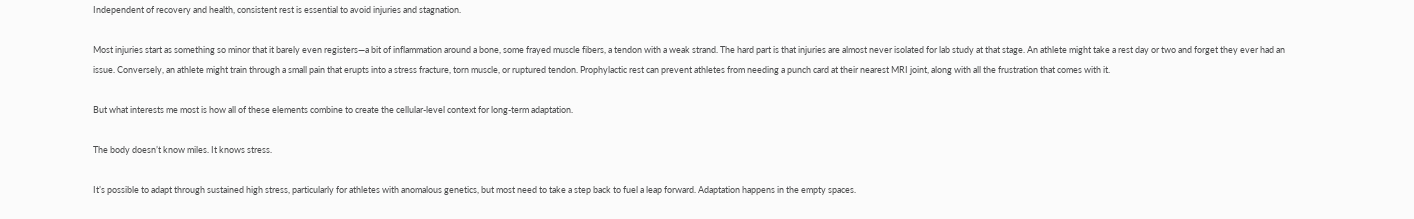Independent of recovery and health, consistent rest is essential to avoid injuries and stagnation.

Most injuries start as something so minor that it barely even registers—a bit of inflammation around a bone, some frayed muscle fibers, a tendon with a weak strand. The hard part is that injuries are almost never isolated for lab study at that stage. An athlete might take a rest day or two and forget they ever had an issue. Conversely, an athlete might train through a small pain that erupts into a stress fracture, torn muscle, or ruptured tendon. Prophylactic rest can prevent athletes from needing a punch card at their nearest MRI joint, along with all the frustration that comes with it.

But what interests me most is how all of these elements combine to create the cellular-level context for long-term adaptation.

The body doesn’t know miles. It knows stress.

It’s possible to adapt through sustained high stress, particularly for athletes with anomalous genetics, but most need to take a step back to fuel a leap forward. Adaptation happens in the empty spaces.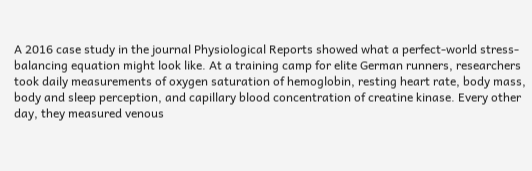A 2016 case study in the journal Physiological Reports showed what a perfect-world stress-balancing equation might look like. At a training camp for elite German runners, researchers took daily measurements of oxygen saturation of hemoglobin, resting heart rate, body mass, body and sleep perception, and capillary blood concentration of creatine kinase. Every other day, they measured venous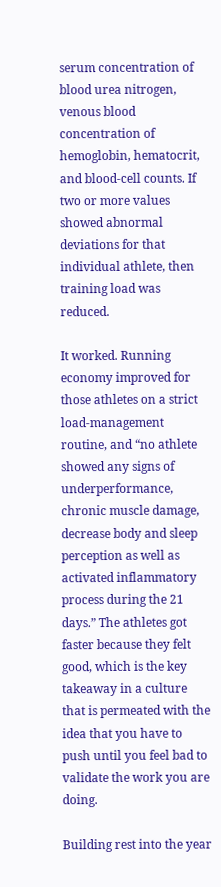serum concentration of blood urea nitrogen, venous blood concentration of hemoglobin, hematocrit, and blood-cell counts. If two or more values showed abnormal deviations for that individual athlete, then training load was reduced.

It worked. Running economy improved for those athletes on a strict load-management routine, and “no athlete showed any signs of underperformance, chronic muscle damage, decrease body and sleep perception as well as activated inflammatory process during the 21 days.” The athletes got faster because they felt good, which is the key takeaway in a culture that is permeated with the idea that you have to push until you feel bad to validate the work you are doing.

Building rest into the year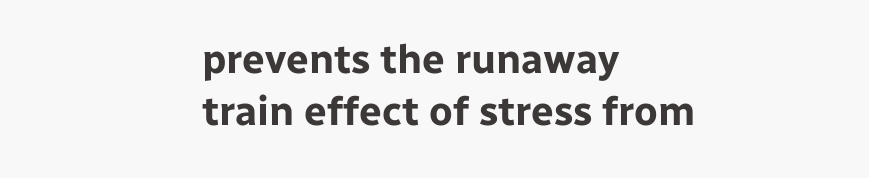prevents the runaway train effect of stress from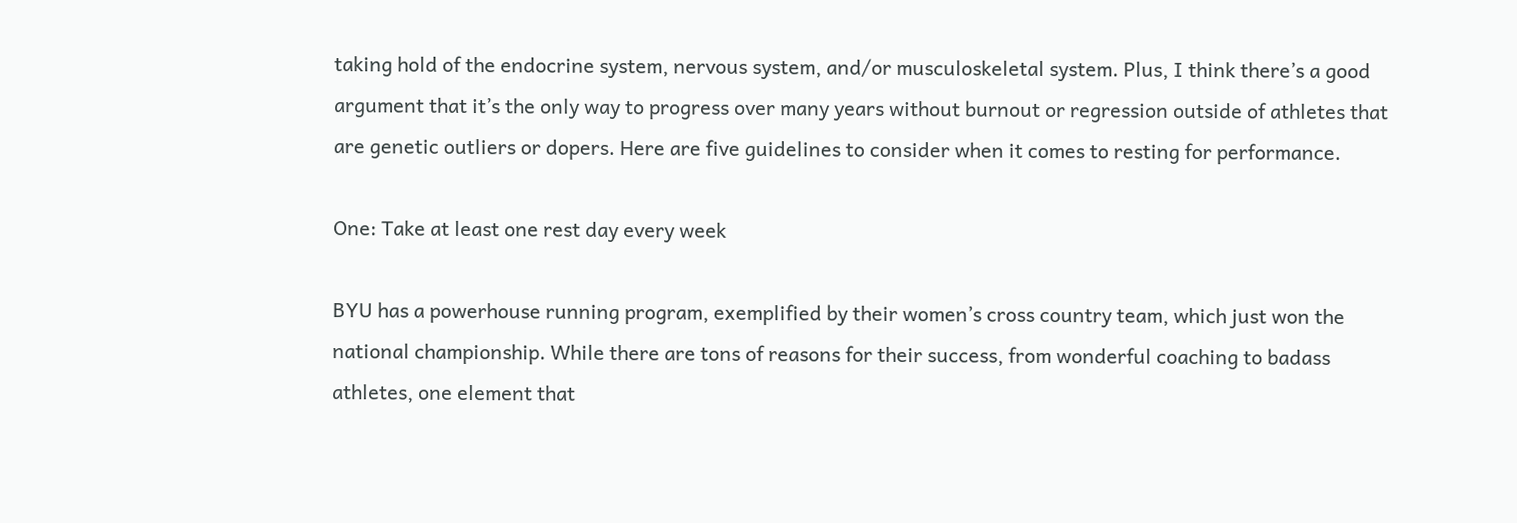taking hold of the endocrine system, nervous system, and/or musculoskeletal system. Plus, I think there’s a good argument that it’s the only way to progress over many years without burnout or regression outside of athletes that are genetic outliers or dopers. Here are five guidelines to consider when it comes to resting for performance.

One: Take at least one rest day every week

BYU has a powerhouse running program, exemplified by their women’s cross country team, which just won the national championship. While there are tons of reasons for their success, from wonderful coaching to badass athletes, one element that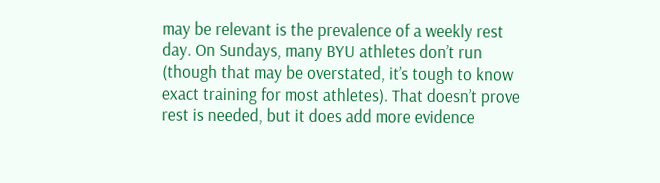may be relevant is the prevalence of a weekly rest day. On Sundays, many BYU athletes don’t run (though that may be overstated, it’s tough to know exact training for most athletes). That doesn’t prove rest is needed, but it does add more evidence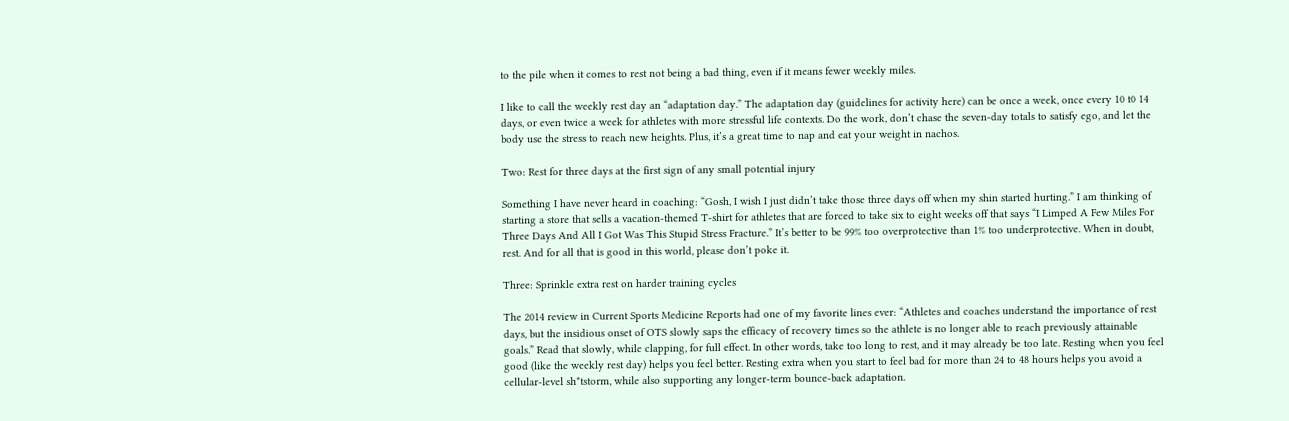to the pile when it comes to rest not being a bad thing, even if it means fewer weekly miles.

I like to call the weekly rest day an “adaptation day.” The adaptation day (guidelines for activity here) can be once a week, once every 10 t0 14 days, or even twice a week for athletes with more stressful life contexts. Do the work, don’t chase the seven-day totals to satisfy ego, and let the body use the stress to reach new heights. Plus, it’s a great time to nap and eat your weight in nachos.

Two: Rest for three days at the first sign of any small potential injury

Something I have never heard in coaching: “Gosh, I wish I just didn’t take those three days off when my shin started hurting.” I am thinking of starting a store that sells a vacation-themed T-shirt for athletes that are forced to take six to eight weeks off that says “I Limped A Few Miles For Three Days And All I Got Was This Stupid Stress Fracture.” It’s better to be 99% too overprotective than 1% too underprotective. When in doubt, rest. And for all that is good in this world, please don’t poke it.

Three: Sprinkle extra rest on harder training cycles

The 2014 review in Current Sports Medicine Reports had one of my favorite lines ever: “Athletes and coaches understand the importance of rest days, but the insidious onset of OTS slowly saps the efficacy of recovery times so the athlete is no longer able to reach previously attainable goals.” Read that slowly, while clapping, for full effect. In other words, take too long to rest, and it may already be too late. Resting when you feel good (like the weekly rest day) helps you feel better. Resting extra when you start to feel bad for more than 24 to 48 hours helps you avoid a cellular-level sh*tstorm, while also supporting any longer-term bounce-back adaptation.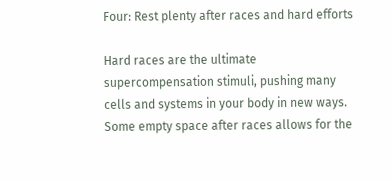Four: Rest plenty after races and hard efforts

Hard races are the ultimate supercompensation stimuli, pushing many cells and systems in your body in new ways. Some empty space after races allows for the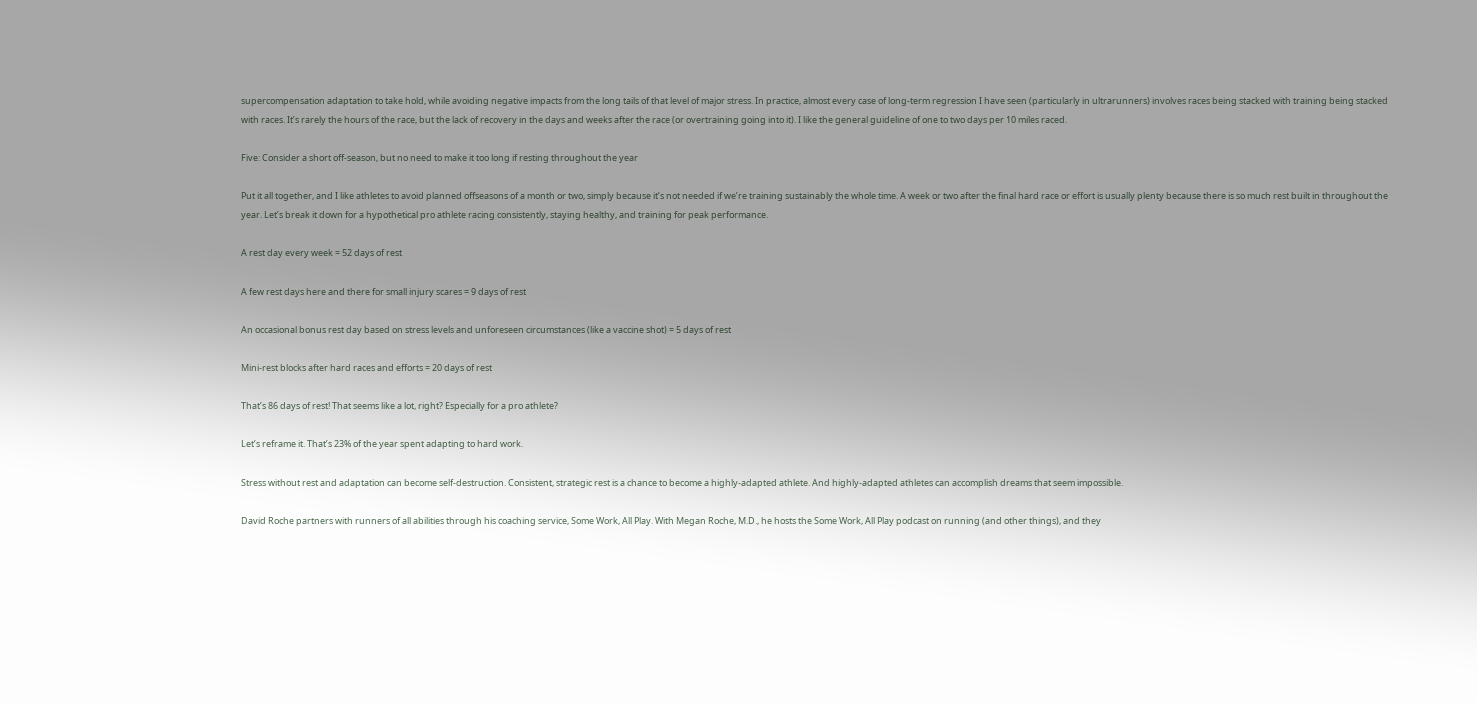supercompensation adaptation to take hold, while avoiding negative impacts from the long tails of that level of major stress. In practice, almost every case of long-term regression I have seen (particularly in ultrarunners) involves races being stacked with training being stacked with races. It’s rarely the hours of the race, but the lack of recovery in the days and weeks after the race (or overtraining going into it). I like the general guideline of one to two days per 10 miles raced.

Five: Consider a short off-season, but no need to make it too long if resting throughout the year

Put it all together, and I like athletes to avoid planned offseasons of a month or two, simply because it’s not needed if we’re training sustainably the whole time. A week or two after the final hard race or effort is usually plenty because there is so much rest built in throughout the year. Let’s break it down for a hypothetical pro athlete racing consistently, staying healthy, and training for peak performance.

A rest day every week = 52 days of rest

A few rest days here and there for small injury scares = 9 days of rest

An occasional bonus rest day based on stress levels and unforeseen circumstances (like a vaccine shot) = 5 days of rest

Mini-rest blocks after hard races and efforts = 20 days of rest

That’s 86 days of rest! That seems like a lot, right? Especially for a pro athlete?

Let’s reframe it. That’s 23% of the year spent adapting to hard work.

Stress without rest and adaptation can become self-destruction. Consistent, strategic rest is a chance to become a highly-adapted athlete. And highly-adapted athletes can accomplish dreams that seem impossible.

David Roche partners with runners of all abilities through his coaching service, Some Work, All Play. With Megan Roche, M.D., he hosts the Some Work, All Play podcast on running (and other things), and they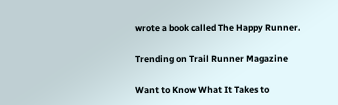wrote a book called The Happy Runner.

Trending on Trail Runner Magazine

Want to Know What It Takes to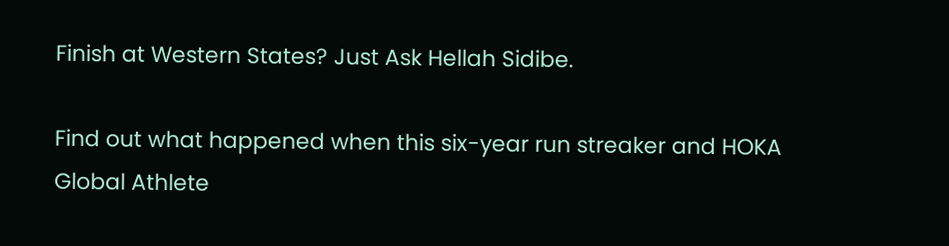Finish at Western States? Just Ask Hellah Sidibe.

Find out what happened when this six-year run streaker and HOKA Global Athlete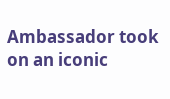Ambassador took on an iconic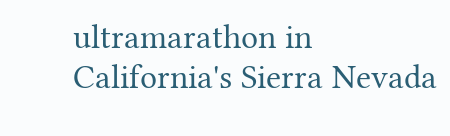ultramarathon in California's Sierra Nevada